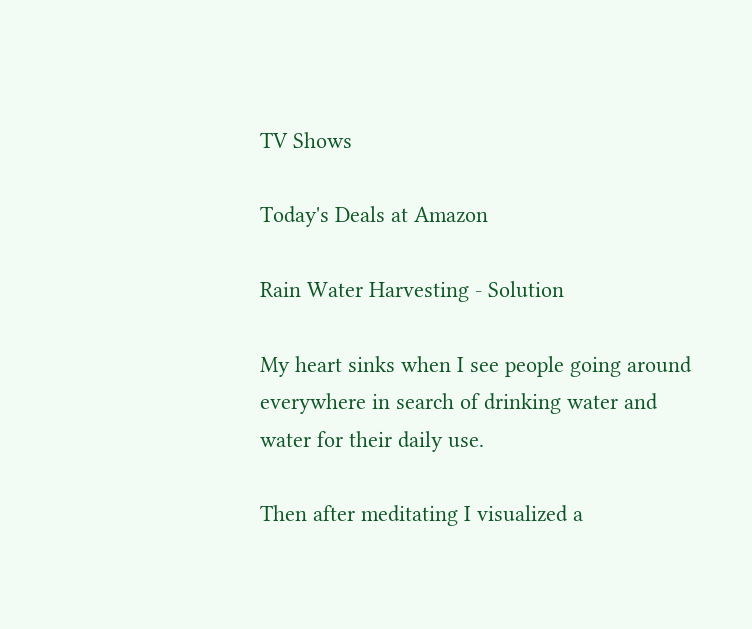TV Shows

Today's Deals at Amazon

Rain Water Harvesting - Solution

My heart sinks when I see people going around everywhere in search of drinking water and water for their daily use.

Then after meditating I visualized a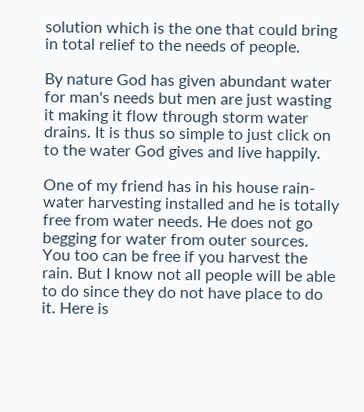solution which is the one that could bring in total relief to the needs of people.

By nature God has given abundant water for man's needs but men are just wasting it making it flow through storm water drains. It is thus so simple to just click on to the water God gives and live happily.

One of my friend has in his house rain-water harvesting installed and he is totally free from water needs. He does not go begging for water from outer sources. You too can be free if you harvest the rain. But I know not all people will be able to do since they do not have place to do it. Here is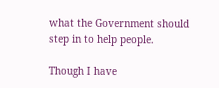what the Government should step in to help people.

Though I have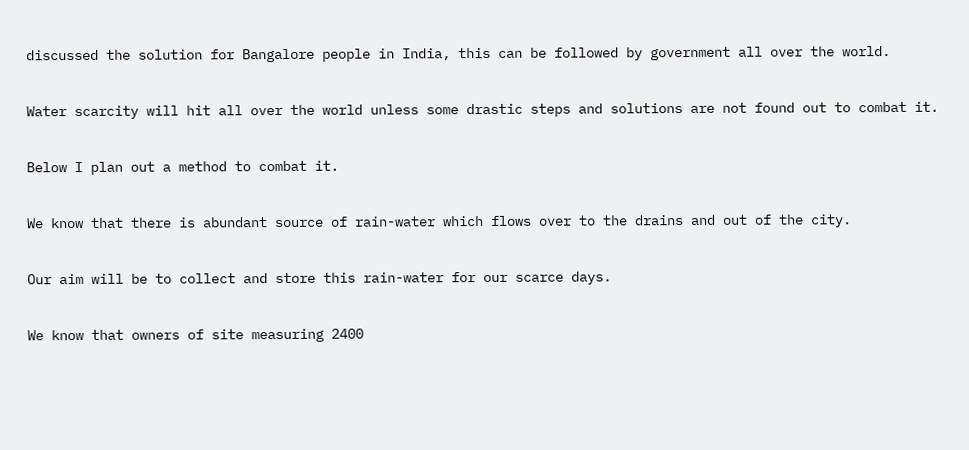discussed the solution for Bangalore people in India, this can be followed by government all over the world.

Water scarcity will hit all over the world unless some drastic steps and solutions are not found out to combat it.

Below I plan out a method to combat it.

We know that there is abundant source of rain-water which flows over to the drains and out of the city.

Our aim will be to collect and store this rain-water for our scarce days.

We know that owners of site measuring 2400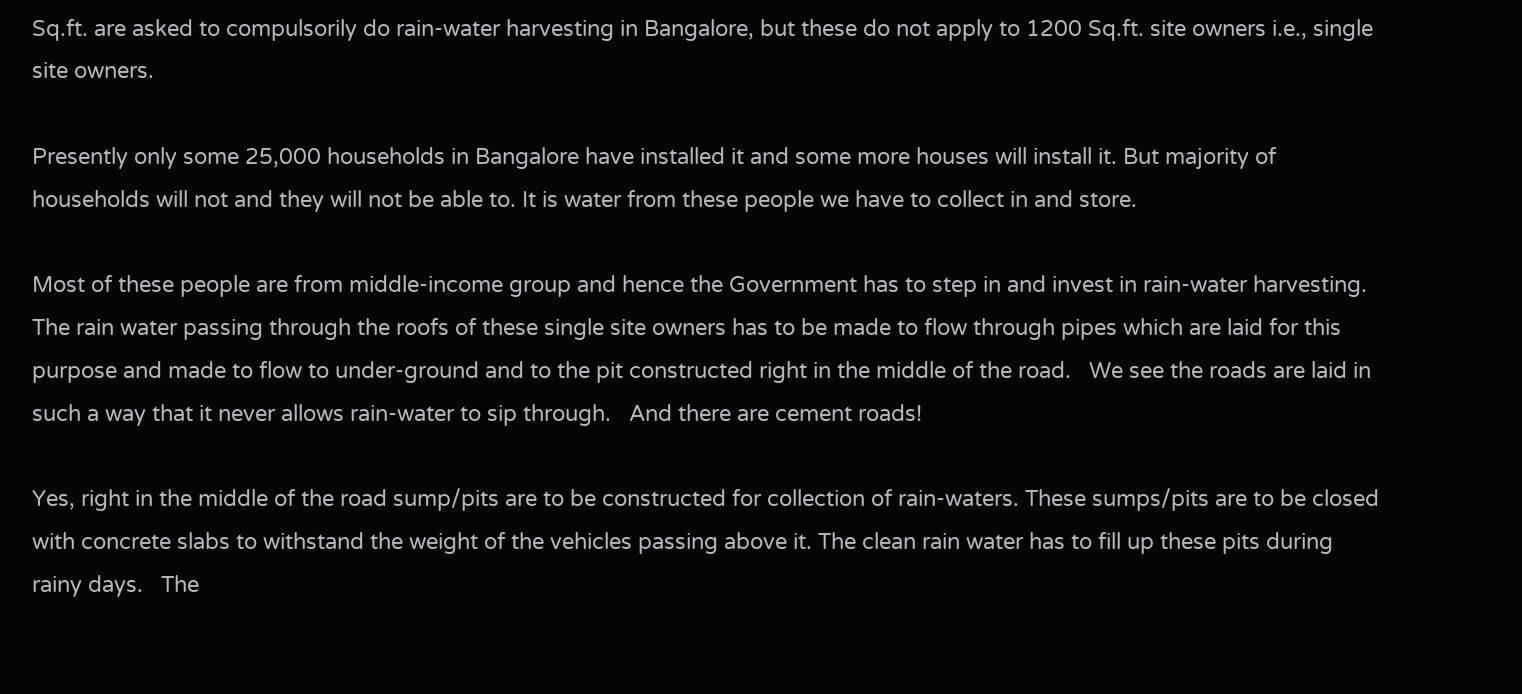Sq.ft. are asked to compulsorily do rain-water harvesting in Bangalore, but these do not apply to 1200 Sq.ft. site owners i.e., single site owners.

Presently only some 25,000 households in Bangalore have installed it and some more houses will install it. But majority of households will not and they will not be able to. It is water from these people we have to collect in and store.

Most of these people are from middle-income group and hence the Government has to step in and invest in rain-water harvesting. The rain water passing through the roofs of these single site owners has to be made to flow through pipes which are laid for this purpose and made to flow to under-ground and to the pit constructed right in the middle of the road.   We see the roads are laid in such a way that it never allows rain-water to sip through.   And there are cement roads!

Yes, right in the middle of the road sump/pits are to be constructed for collection of rain-waters. These sumps/pits are to be closed with concrete slabs to withstand the weight of the vehicles passing above it. The clean rain water has to fill up these pits during rainy days.   The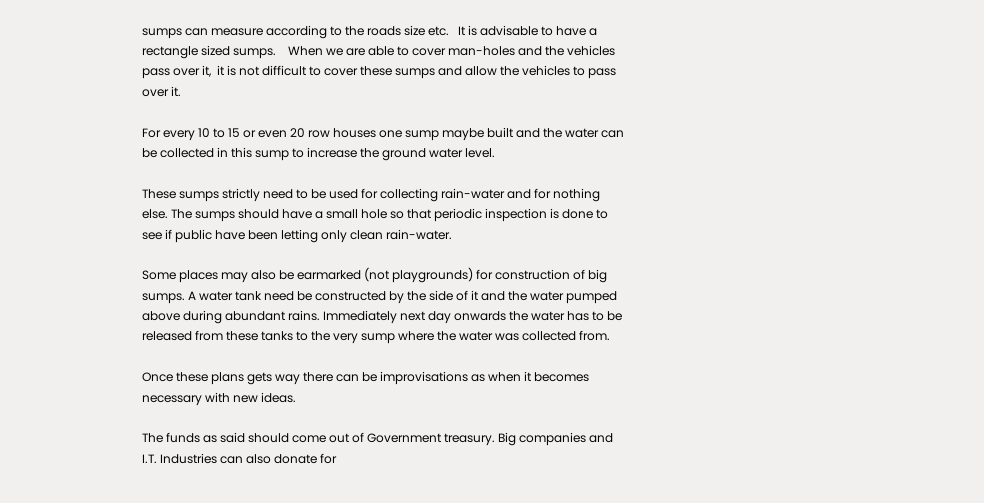sumps can measure according to the roads size etc.   It is advisable to have a rectangle sized sumps.    When we are able to cover man-holes and the vehicles pass over it,  it is not difficult to cover these sumps and allow the vehicles to pass over it.

For every 10 to 15 or even 20 row houses one sump maybe built and the water can be collected in this sump to increase the ground water level.

These sumps strictly need to be used for collecting rain-water and for nothing else. The sumps should have a small hole so that periodic inspection is done to see if public have been letting only clean rain-water.

Some places may also be earmarked (not playgrounds) for construction of big sumps. A water tank need be constructed by the side of it and the water pumped above during abundant rains. Immediately next day onwards the water has to be released from these tanks to the very sump where the water was collected from.

Once these plans gets way there can be improvisations as when it becomes necessary with new ideas.

The funds as said should come out of Government treasury. Big companies and I.T. Industries can also donate for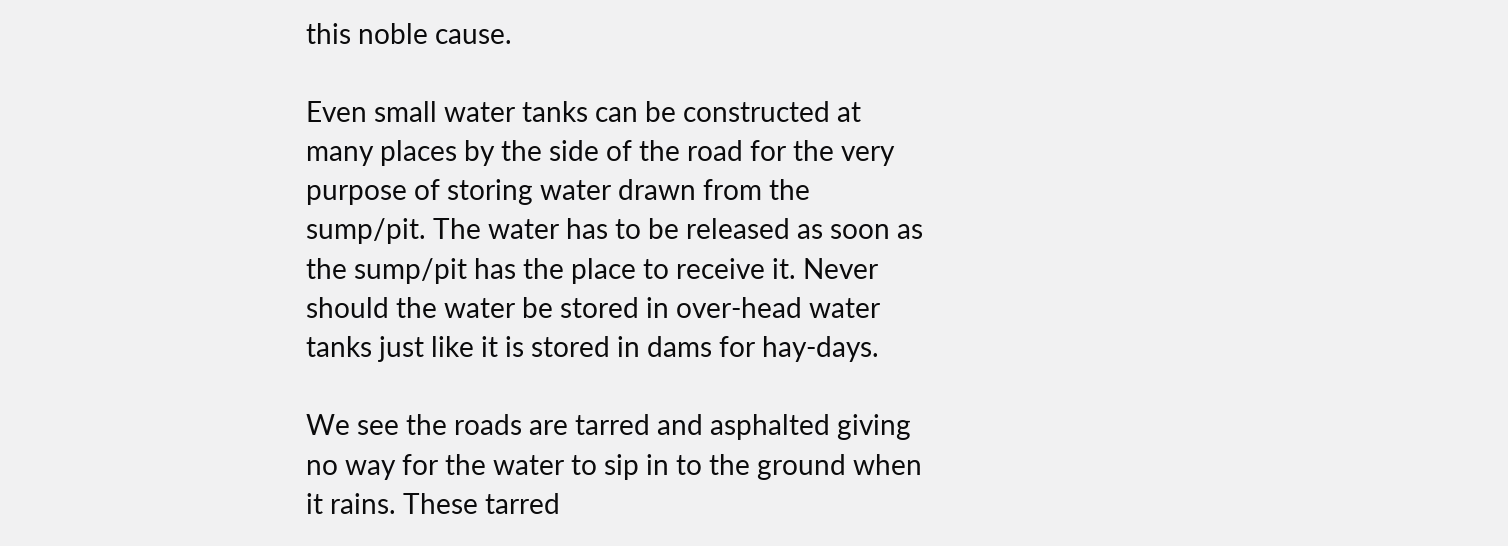this noble cause.

Even small water tanks can be constructed at many places by the side of the road for the very purpose of storing water drawn from the sump/pit. The water has to be released as soon as the sump/pit has the place to receive it. Never should the water be stored in over-head water tanks just like it is stored in dams for hay-days.

We see the roads are tarred and asphalted giving no way for the water to sip in to the ground when it rains. These tarred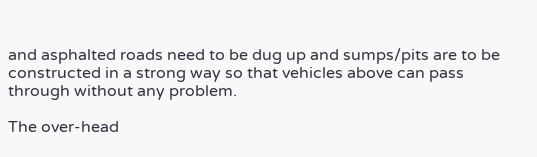and asphalted roads need to be dug up and sumps/pits are to be constructed in a strong way so that vehicles above can pass through without any problem.

The over-head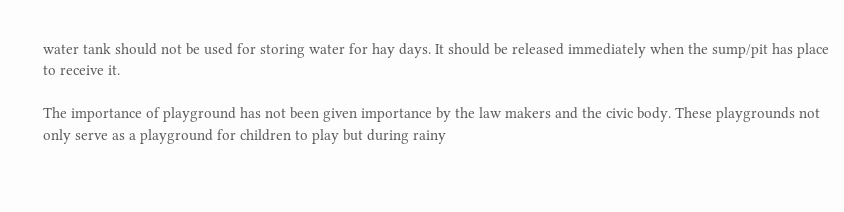water tank should not be used for storing water for hay days. It should be released immediately when the sump/pit has place to receive it.

The importance of playground has not been given importance by the law makers and the civic body. These playgrounds not only serve as a playground for children to play but during rainy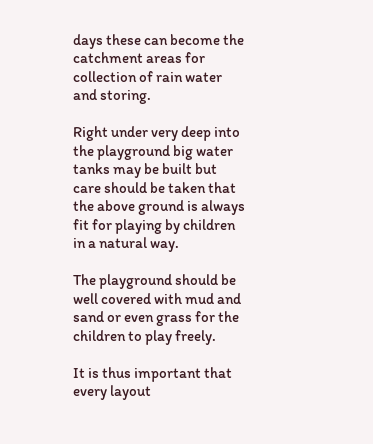days these can become the catchment areas for collection of rain water and storing.

Right under very deep into the playground big water tanks may be built but care should be taken that the above ground is always fit for playing by children in a natural way.

The playground should be well covered with mud and sand or even grass for the children to play freely.

It is thus important that every layout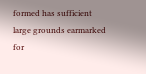formed has sufficient large grounds earmarked for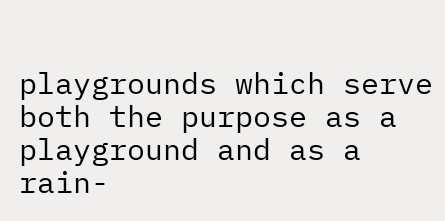playgrounds which serve both the purpose as a playground and as a rain-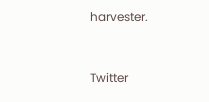harvester.


Twitter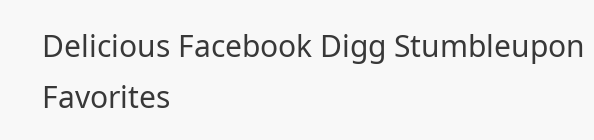Delicious Facebook Digg Stumbleupon Favorites